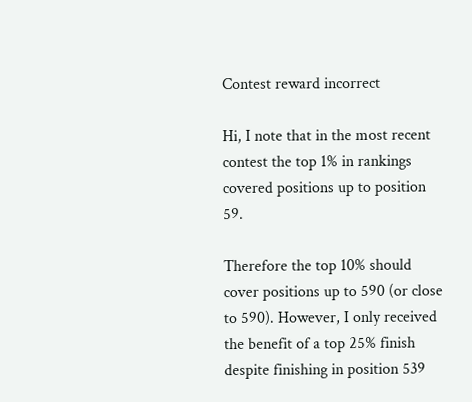Contest reward incorrect

Hi, I note that in the most recent contest the top 1% in rankings covered positions up to position 59.

Therefore the top 10% should cover positions up to 590 (or close to 590). However, I only received the benefit of a top 25% finish despite finishing in position 539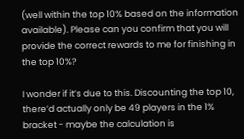(well within the top 10% based on the information available). Please can you confirm that you will provide the correct rewards to me for finishing in the top 10%?

I wonder if it’s due to this. Discounting the top 10, there’d actually only be 49 players in the 1% bracket - maybe the calculation is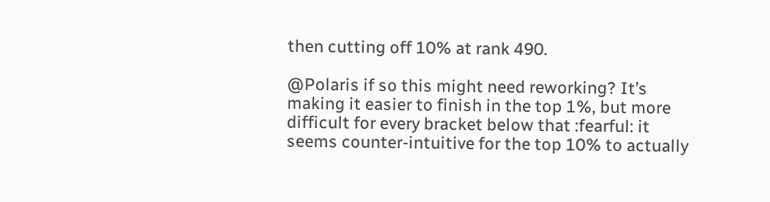then cutting off 10% at rank 490.

@Polaris if so this might need reworking? It’s making it easier to finish in the top 1%, but more difficult for every bracket below that :fearful: it seems counter-intuitive for the top 10% to actually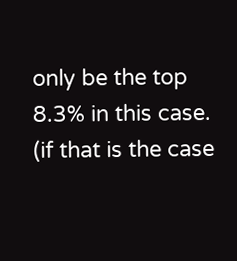only be the top 8.3% in this case.
(if that is the case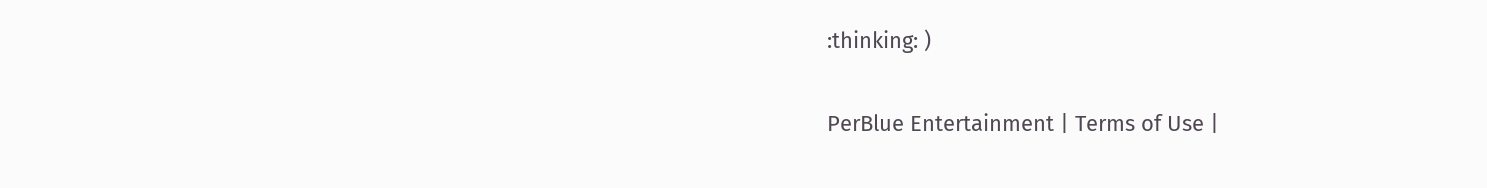:thinking: )

PerBlue Entertainment | Terms of Use |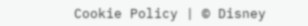Cookie Policy | © Disney